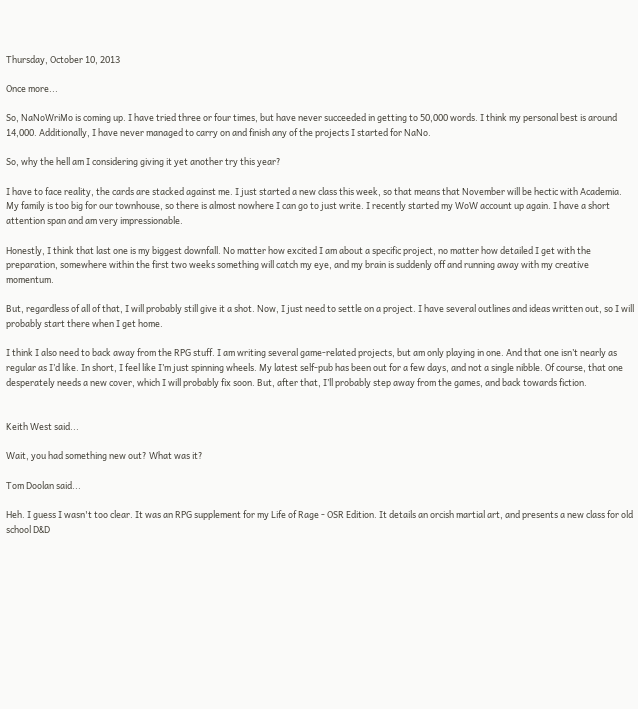Thursday, October 10, 2013

Once more...

So, NaNoWriMo is coming up. I have tried three or four times, but have never succeeded in getting to 50,000 words. I think my personal best is around 14,000. Additionally, I have never managed to carry on and finish any of the projects I started for NaNo.

So, why the hell am I considering giving it yet another try this year?

I have to face reality, the cards are stacked against me. I just started a new class this week, so that means that November will be hectic with Academia. My family is too big for our townhouse, so there is almost nowhere I can go to just write. I recently started my WoW account up again. I have a short attention span and am very impressionable.

Honestly, I think that last one is my biggest downfall. No matter how excited I am about a specific project, no matter how detailed I get with the preparation, somewhere within the first two weeks something will catch my eye, and my brain is suddenly off and running away with my creative momentum.

But, regardless of all of that, I will probably still give it a shot. Now, I just need to settle on a project. I have several outlines and ideas written out, so I will probably start there when I get home.

I think I also need to back away from the RPG stuff. I am writing several game-related projects, but am only playing in one. And that one isn’t nearly as regular as I’d like. In short, I feel like I’m just spinning wheels. My latest self-pub has been out for a few days, and not a single nibble. Of course, that one desperately needs a new cover, which I will probably fix soon. But, after that, I’ll probably step away from the games, and back towards fiction.


Keith West said...

Wait, you had something new out? What was it?

Tom Doolan said...

Heh. I guess I wasn't too clear. It was an RPG supplement for my Life of Rage - OSR Edition. It details an orcish martial art, and presents a new class for old school D&D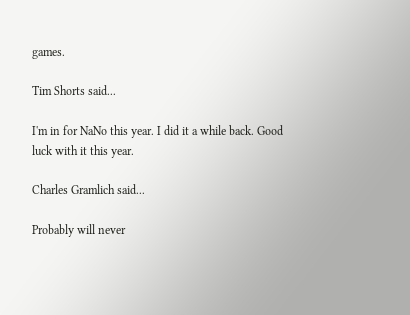games.

Tim Shorts said...

I'm in for NaNo this year. I did it a while back. Good luck with it this year.

Charles Gramlich said...

Probably will never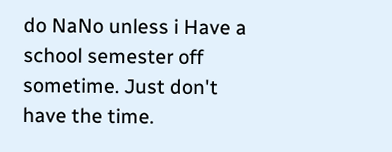do NaNo unless i Have a school semester off sometime. Just don't have the time.